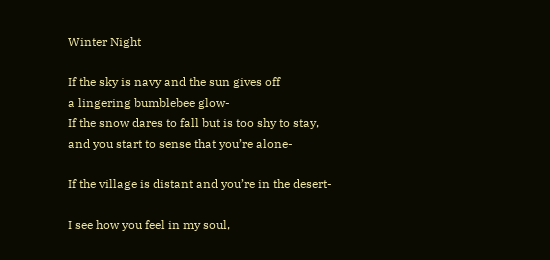Winter Night

If the sky is navy and the sun gives off
a lingering bumblebee glow-
If the snow dares to fall but is too shy to stay,
and you start to sense that you’re alone-

If the village is distant and you’re in the desert-

I see how you feel in my soul,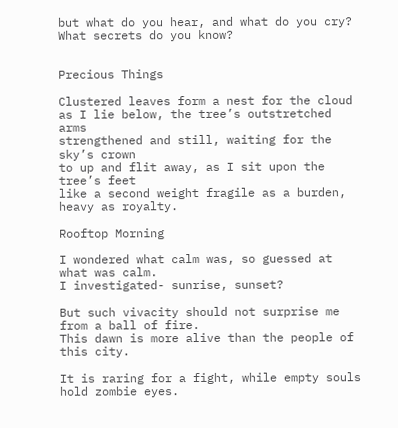but what do you hear, and what do you cry?
What secrets do you know?


Precious Things

Clustered leaves form a nest for the cloud
as I lie below, the tree’s outstretched arms
strengthened and still, waiting for the sky’s crown
to up and flit away, as I sit upon the tree’s feet
like a second weight fragile as a burden,
heavy as royalty.

Rooftop Morning

I wondered what calm was, so guessed at what was calm.
I investigated- sunrise, sunset?

But such vivacity should not surprise me from a ball of fire.
This dawn is more alive than the people of this city.

It is raring for a fight, while empty souls hold zombie eyes.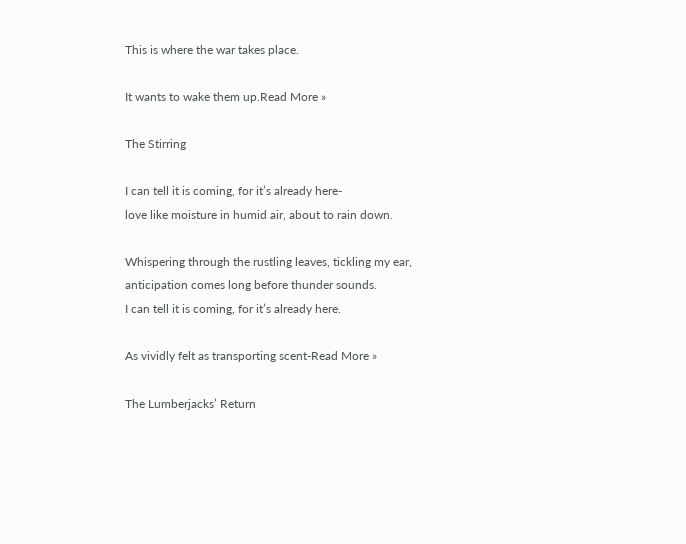This is where the war takes place.

It wants to wake them up.Read More »

The Stirring

I can tell it is coming, for it’s already here-
love like moisture in humid air, about to rain down.

Whispering through the rustling leaves, tickling my ear,
anticipation comes long before thunder sounds.
I can tell it is coming, for it’s already here.

As vividly felt as transporting scent-Read More »

The Lumberjacks’ Return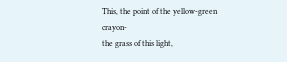This, the point of the yellow-green crayon-
the grass of this light,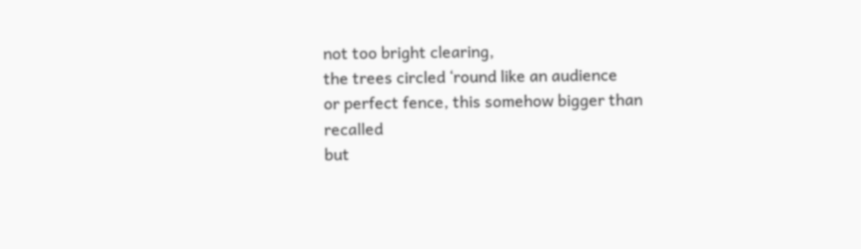not too bright clearing,
the trees circled ‘round like an audience
or perfect fence, this somehow bigger than recalled
but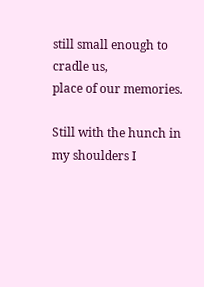still small enough to cradle us,
place of our memories.

Still with the hunch in my shoulders I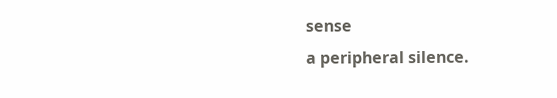sense
a peripheral silence.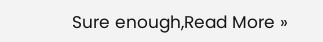Sure enough,Read More »